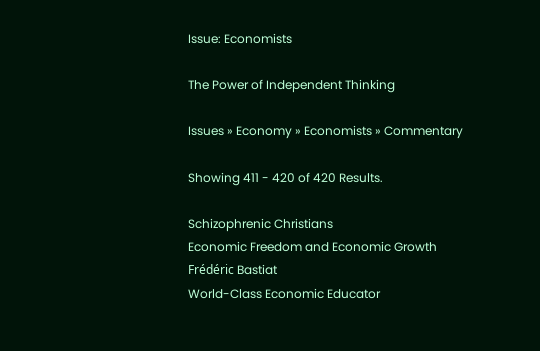Issue: Economists

The Power of Independent Thinking

Issues » Economy » Economists » Commentary

Showing 411 - 420 of 420 Results.

Schizophrenic Christians
Economic Freedom and Economic Growth
Frédéric Bastiat
World-Class Economic Educator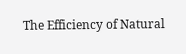The Efficiency of Natural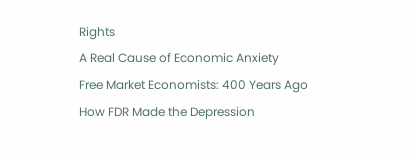Rights
A Real Cause of Economic Anxiety
Free Market Economists: 400 Years Ago
How FDR Made the Depression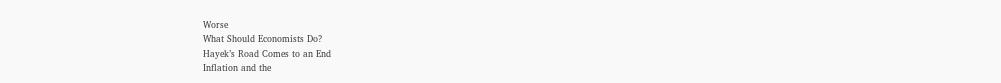Worse
What Should Economists Do?
Hayek’s Road Comes to an End
Inflation and the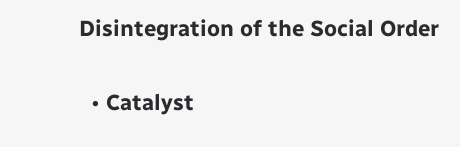Disintegration of the Social Order

  • Catalyst